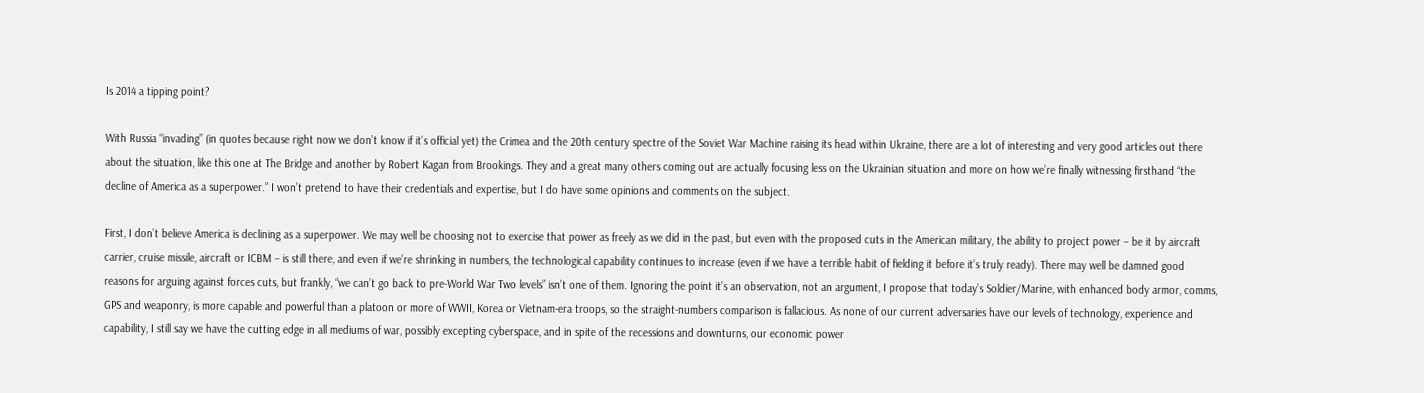Is 2014 a tipping point?

With Russia “invading” (in quotes because right now we don’t know if it’s official yet) the Crimea and the 20th century spectre of the Soviet War Machine raising its head within Ukraine, there are a lot of interesting and very good articles out there about the situation, like this one at The Bridge and another by Robert Kagan from Brookings. They and a great many others coming out are actually focusing less on the Ukrainian situation and more on how we’re finally witnessing firsthand “the decline of America as a superpower.” I won’t pretend to have their credentials and expertise, but I do have some opinions and comments on the subject.

First, I don’t believe America is declining as a superpower. We may well be choosing not to exercise that power as freely as we did in the past, but even with the proposed cuts in the American military, the ability to project power – be it by aircraft carrier, cruise missile, aircraft or ICBM – is still there, and even if we’re shrinking in numbers, the technological capability continues to increase (even if we have a terrible habit of fielding it before it’s truly ready). There may well be damned good reasons for arguing against forces cuts, but frankly, “we can’t go back to pre-World War Two levels” isn’t one of them. Ignoring the point it’s an observation, not an argument, I propose that today’s Soldier/Marine, with enhanced body armor, comms, GPS and weaponry, is more capable and powerful than a platoon or more of WWII, Korea or Vietnam-era troops, so the straight-numbers comparison is fallacious. As none of our current adversaries have our levels of technology, experience and capability, I still say we have the cutting edge in all mediums of war, possibly excepting cyberspace, and in spite of the recessions and downturns, our economic power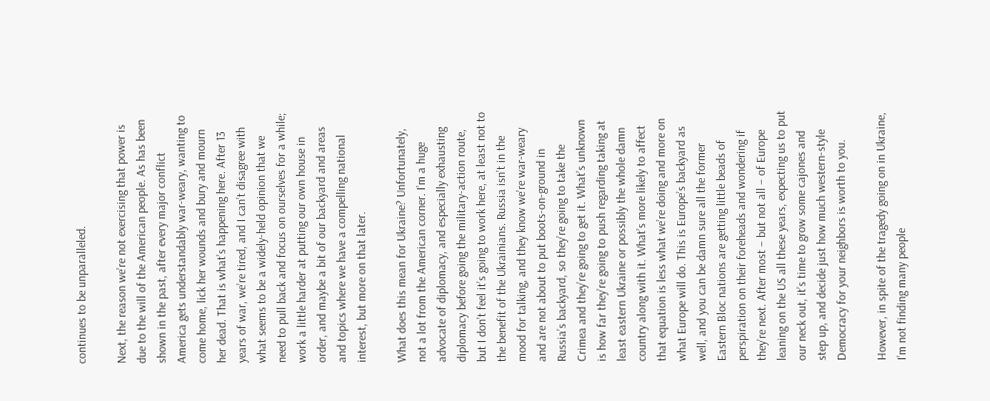continues to be unparalleled.

Next, the reason we’re not exercising that power is due to the will of the American people. As has been shown in the past, after every major conflict America gets understandably war-weary, wanting to come home, lick her wounds and bury and mourn her dead. That is what’s happening here. After 13 years of war, we’re tired, and I can’t disagree with what seems to be a widely-held opinion that we need to pull back and focus on ourselves for a while; work a little harder at putting our own house in order, and maybe a bit of our backyard and areas and topics where we have a compelling national interest, but more on that later.

What does this mean for Ukraine? Unfortunately, not a lot from the American corner. I’m a huge advocate of diplomacy, and especially exhausting diplomacy before going the military-action route, but I don’t feel it’s going to work here, at least not to the benefit of the Ukrainians. Russia isn’t in the mood for talking, and they know we’re war-weary and are not about to put boots-on-ground in Russia’s backyard, so they’re going to take the Crimea and they’re going to get it. What’s unknown is how far they’re going to push regarding taking at least eastern Ukraine or possibly the whole damn country along with it. What’s more likely to affect that equation is less what we’re doing and more on what Europe will do. This is Europe’s backyard as well, and you can be damn sure all the former Eastern Bloc nations are getting little beads of perspiration on their foreheads and wondering if they’re next. After most – but not all – of Europe leaning on the US all these years, expecting us to put our neck out, it’s time to grow some cajones and step up, and decide just how much western-style Democracy for your neighbors is worth to you.

However, in spite of the tragedy going on in Ukraine, I’m not finding many people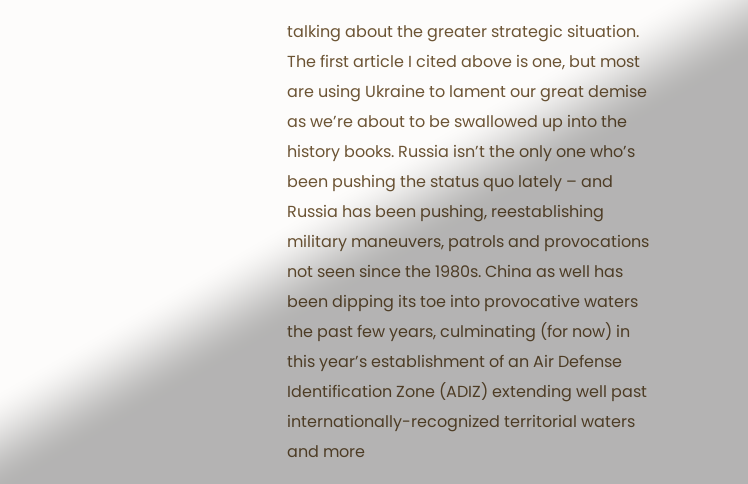talking about the greater strategic situation. The first article I cited above is one, but most are using Ukraine to lament our great demise as we’re about to be swallowed up into the history books. Russia isn’t the only one who’s been pushing the status quo lately – and Russia has been pushing, reestablishing military maneuvers, patrols and provocations not seen since the 1980s. China as well has been dipping its toe into provocative waters the past few years, culminating (for now) in this year’s establishment of an Air Defense Identification Zone (ADIZ) extending well past internationally-recognized territorial waters and more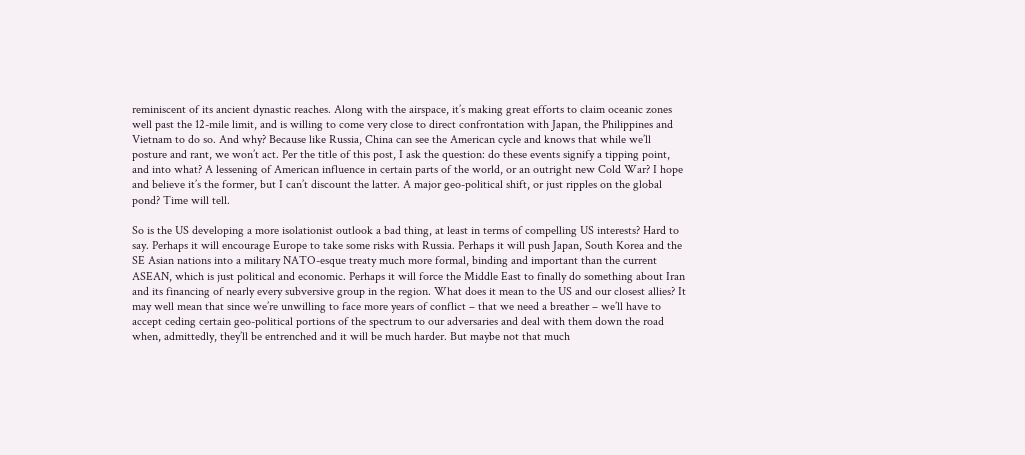reminiscent of its ancient dynastic reaches. Along with the airspace, it’s making great efforts to claim oceanic zones well past the 12-mile limit, and is willing to come very close to direct confrontation with Japan, the Philippines and Vietnam to do so. And why? Because like Russia, China can see the American cycle and knows that while we’ll posture and rant, we won’t act. Per the title of this post, I ask the question: do these events signify a tipping point, and into what? A lessening of American influence in certain parts of the world, or an outright new Cold War? I hope and believe it’s the former, but I can’t discount the latter. A major geo-political shift, or just ripples on the global pond? Time will tell.

So is the US developing a more isolationist outlook a bad thing, at least in terms of compelling US interests? Hard to say. Perhaps it will encourage Europe to take some risks with Russia. Perhaps it will push Japan, South Korea and the SE Asian nations into a military NATO-esque treaty much more formal, binding and important than the current ASEAN, which is just political and economic. Perhaps it will force the Middle East to finally do something about Iran and its financing of nearly every subversive group in the region. What does it mean to the US and our closest allies? It may well mean that since we’re unwilling to face more years of conflict – that we need a breather – we’ll have to accept ceding certain geo-political portions of the spectrum to our adversaries and deal with them down the road when, admittedly, they’ll be entrenched and it will be much harder. But maybe not that much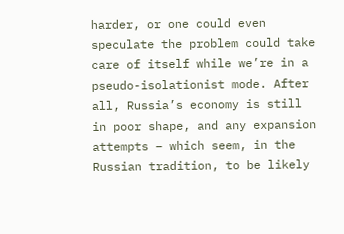harder, or one could even speculate the problem could take care of itself while we’re in a pseudo-isolationist mode. After all, Russia’s economy is still in poor shape, and any expansion attempts – which seem, in the Russian tradition, to be likely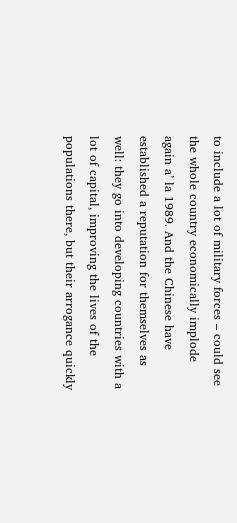to include a lot of military forces – could see the whole country economically implode again a’ la 1989. And the Chinese have established a reputation for themselves as well: they go into developing countries with a lot of capital, improving the lives of the populations there, but their arrogance quickly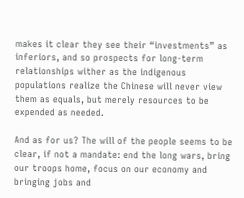makes it clear they see their “investments” as inferiors, and so prospects for long-term relationships wither as the indigenous populations realize the Chinese will never view them as equals, but merely resources to be expended as needed.

And as for us? The will of the people seems to be clear, if not a mandate: end the long wars, bring our troops home, focus on our economy and bringing jobs and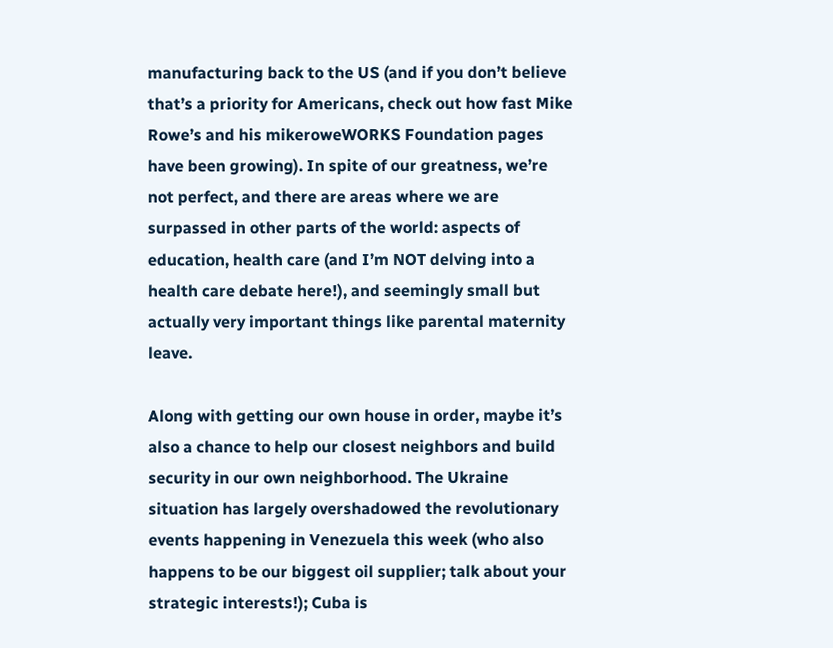manufacturing back to the US (and if you don’t believe that’s a priority for Americans, check out how fast Mike Rowe’s and his mikeroweWORKS Foundation pages have been growing). In spite of our greatness, we’re not perfect, and there are areas where we are surpassed in other parts of the world: aspects of education, health care (and I’m NOT delving into a health care debate here!), and seemingly small but actually very important things like parental maternity leave.

Along with getting our own house in order, maybe it’s also a chance to help our closest neighbors and build security in our own neighborhood. The Ukraine situation has largely overshadowed the revolutionary events happening in Venezuela this week (who also happens to be our biggest oil supplier; talk about your strategic interests!); Cuba is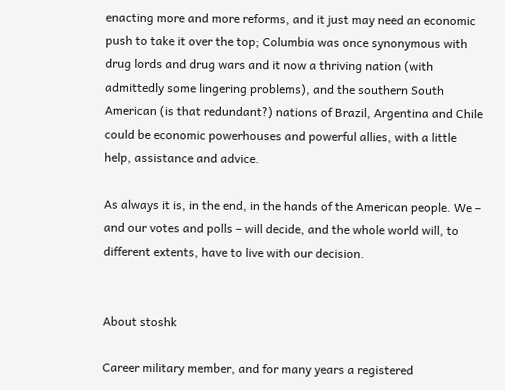enacting more and more reforms, and it just may need an economic push to take it over the top; Columbia was once synonymous with drug lords and drug wars and it now a thriving nation (with admittedly some lingering problems), and the southern South American (is that redundant?) nations of Brazil, Argentina and Chile could be economic powerhouses and powerful allies, with a little help, assistance and advice.

As always it is, in the end, in the hands of the American people. We – and our votes and polls – will decide, and the whole world will, to different extents, have to live with our decision.


About stoshk

Career military member, and for many years a registered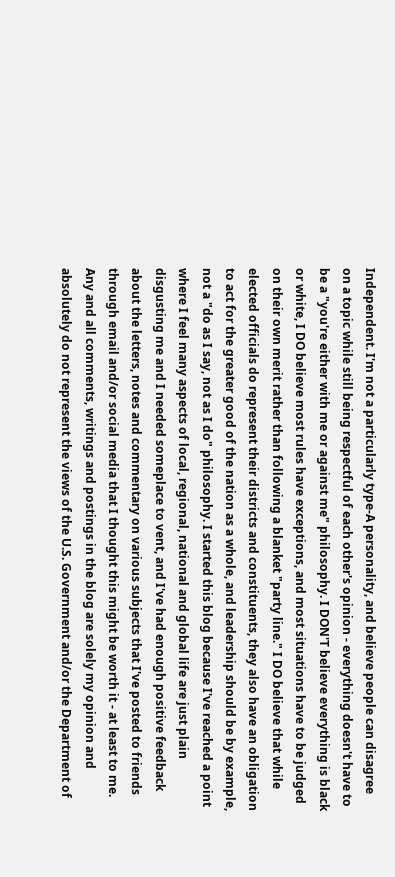Independent. I'm not a particularly type-A personality, and believe people can disagree on a topic while still being respectful of each other's opinion - everything doesn't have to be a "you're either with me or against me" philosophy. I DON'T believe everything is black or white, I DO believe most rules have exceptions, and most situations have to be judged on their own merit rather than following a blanket "party line." I DO believe that while elected officials do represent their districts and constituents, they also have an obligation to act for the greater good of the nation as a whole, and leadership should be by example, not a "do as I say, not as I do" philosophy. I started this blog because I've reached a point where I feel many aspects of local, regional, national and global life are just plain disgusting me and I needed someplace to vent, and I've had enough positive feedback about the letters, notes and commentary on various subjects that I've posted to friends through email and/or social media that I thought this might be worth it - at least to me. Any and all comments, writings and postings in the blog are solely my opinion and absolutely do not represent the views of the U.S. Government and/or the Department of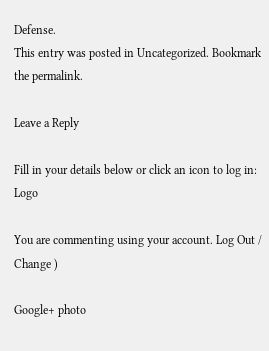Defense.
This entry was posted in Uncategorized. Bookmark the permalink.

Leave a Reply

Fill in your details below or click an icon to log in: Logo

You are commenting using your account. Log Out /  Change )

Google+ photo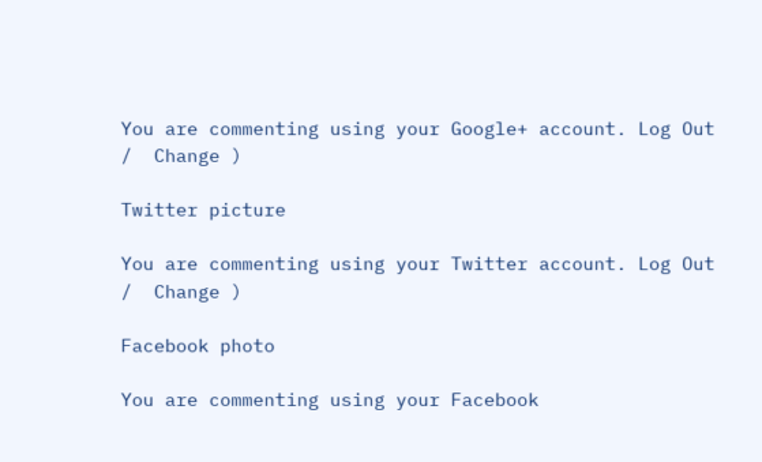You are commenting using your Google+ account. Log Out /  Change )

Twitter picture

You are commenting using your Twitter account. Log Out /  Change )

Facebook photo

You are commenting using your Facebook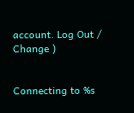account. Log Out /  Change )


Connecting to %s